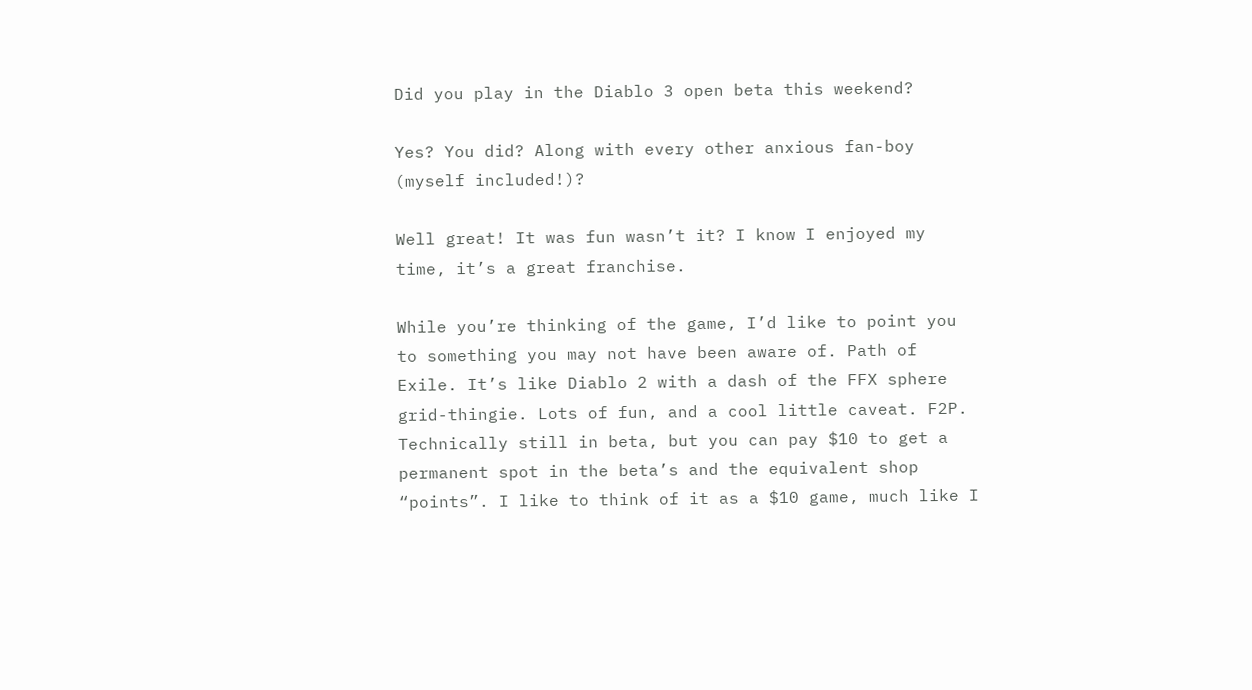Did you play in the Diablo 3 open beta this weekend?

Yes? You did? Along with every other anxious fan-boy (myself included!)?

Well great! It was fun wasn’t it? I know I enjoyed my time, it’s a great franchise.

While you’re thinking of the game, I’d like to point you to something you may not have been aware of. Path of Exile. It’s like Diablo 2 with a dash of the FFX sphere grid-thingie. Lots of fun, and a cool little caveat. F2P. Technically still in beta, but you can pay $10 to get a permanent spot in the beta’s and the equivalent shop “points”. I like to think of it as a $10 game, much like I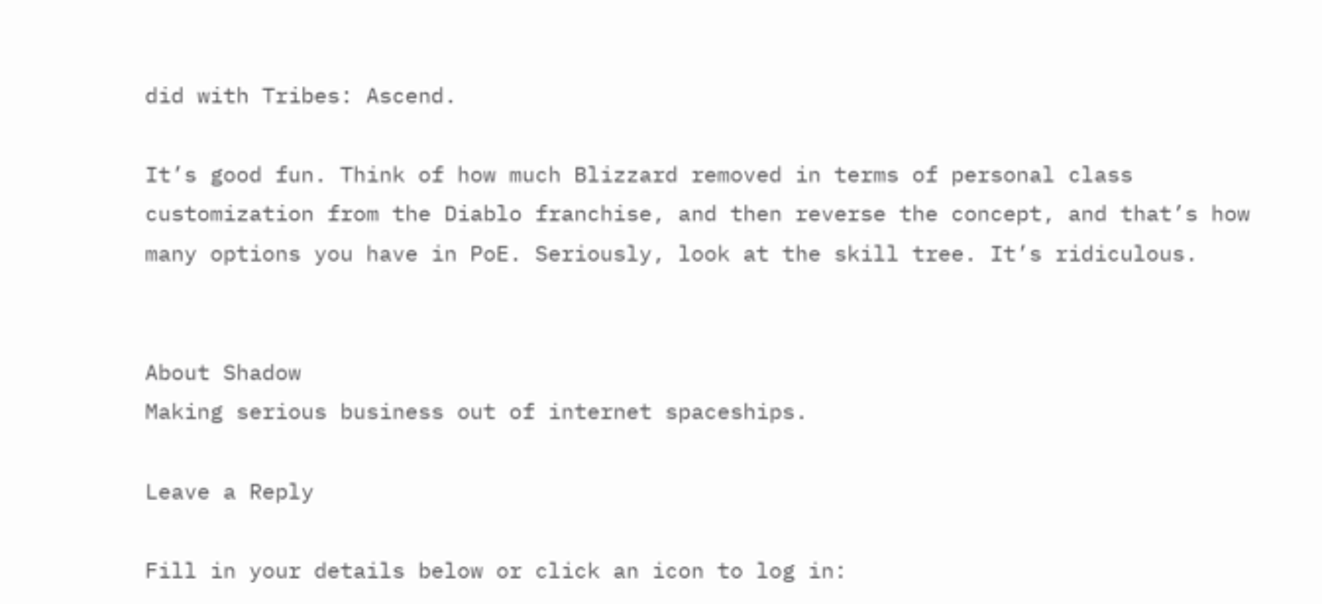did with Tribes: Ascend.

It’s good fun. Think of how much Blizzard removed in terms of personal class customization from the Diablo franchise, and then reverse the concept, and that’s how many options you have in PoE. Seriously, look at the skill tree. It’s ridiculous.


About Shadow
Making serious business out of internet spaceships.

Leave a Reply

Fill in your details below or click an icon to log in: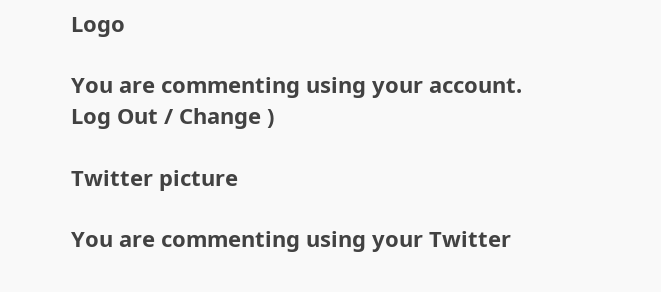Logo

You are commenting using your account. Log Out / Change )

Twitter picture

You are commenting using your Twitter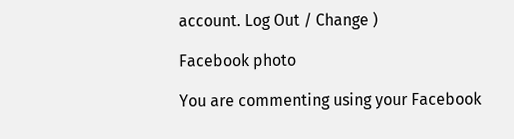account. Log Out / Change )

Facebook photo

You are commenting using your Facebook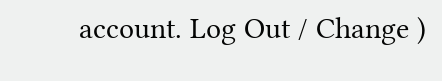account. Log Out / Change )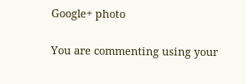Google+ photo

You are commenting using your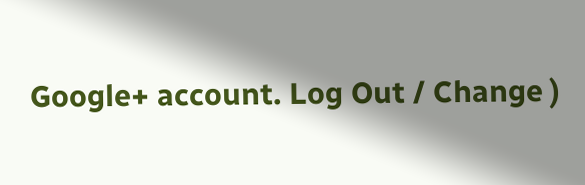Google+ account. Log Out / Change )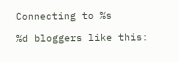Connecting to %s

%d bloggers like this: